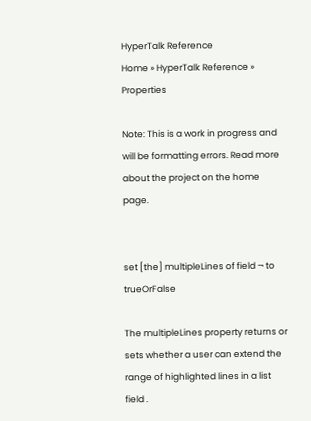HyperTalk Reference
Home » HyperTalk Reference » Properties

Note: This is a work in progress and will be formatting errors. Read more about the project on the home page.


set [the] multipleLines of field ¬ to trueOrFalse

The multipleLines property returns or sets whether a user can extend the range of highlighted lines in a list field .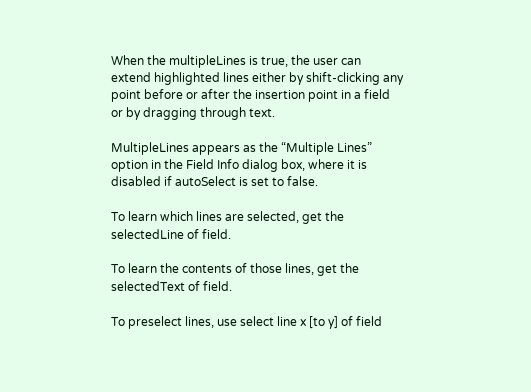When the multipleLines is true, the user can extend highlighted lines either by shift-clicking any point before or after the insertion point in a field or by dragging through text.

MultipleLines appears as the “Multiple Lines” option in the Field Info dialog box, where it is disabled if autoSelect is set to false.

To learn which lines are selected, get the selectedLine of field.

To learn the contents of those lines, get the selectedText of field.

To preselect lines, use select line x [to y] of field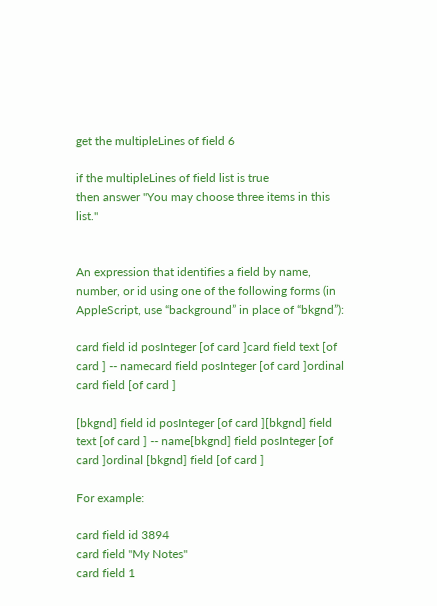get the multipleLines of field 6

if the multipleLines of field list is true
then answer "You may choose three items in this list."


An expression that identifies a field by name, number, or id using one of the following forms (in AppleScript, use “background” in place of “bkgnd”):

card field id posInteger [of card ]card field text [of card ] -- namecard field posInteger [of card ]ordinal card field [of card ]

[bkgnd] field id posInteger [of card ][bkgnd] field text [of card ] -- name[bkgnd] field posInteger [of card ]ordinal [bkgnd] field [of card ]

For example:

card field id 3894
card field "My Notes"
card field 1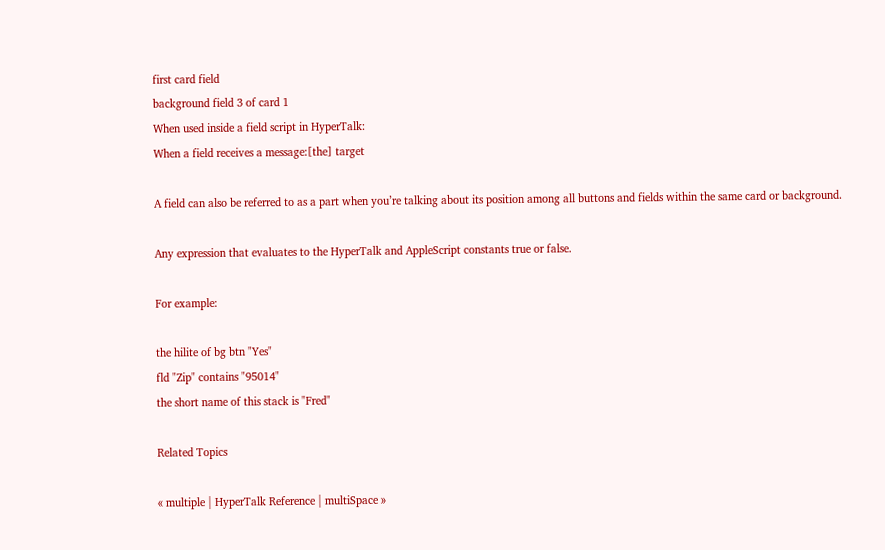first card field
background field 3 of card 1
When used inside a field script in HyperTalk:
When a field receives a message:[the] target

A field can also be referred to as a part when you’re talking about its position among all buttons and fields within the same card or background.

Any expression that evaluates to the HyperTalk and AppleScript constants true or false.

For example:

the hilite of bg btn "Yes"
fld "Zip" contains "95014"
the short name of this stack is "Fred"

Related Topics

« multiple | HyperTalk Reference | multiSpace »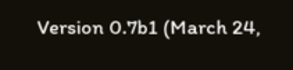Version 0.7b1 (March 24,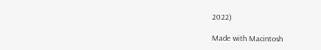2022)

Made with Macintosh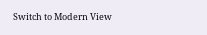Switch to Modern View